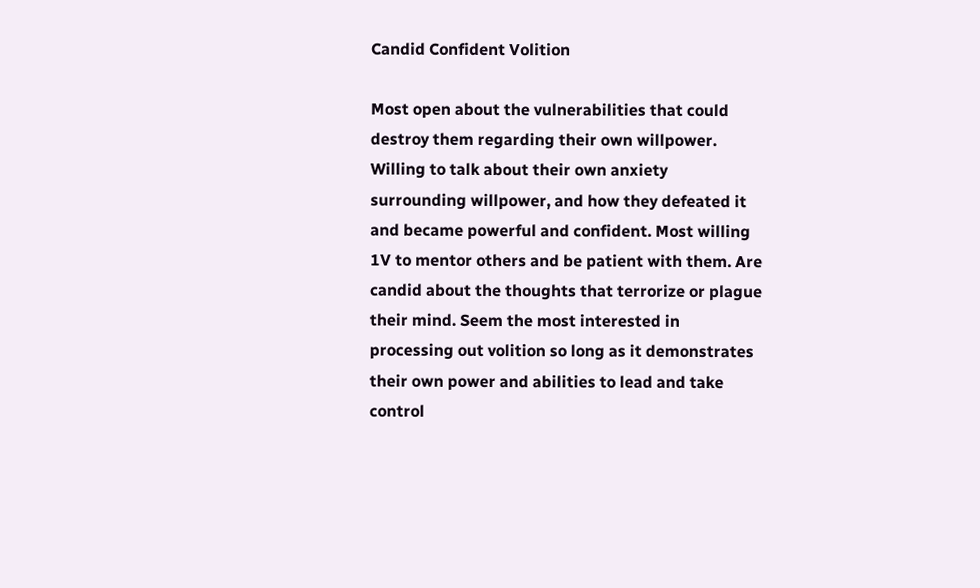Candid Confident Volition

Most open about the vulnerabilities that could destroy them regarding their own willpower. Willing to talk about their own anxiety surrounding willpower, and how they defeated it and became powerful and confident. Most willing 1V to mentor others and be patient with them. Are candid about the thoughts that terrorize or plague their mind. Seem the most interested in processing out volition so long as it demonstrates their own power and abilities to lead and take control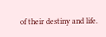of their destiny and life.